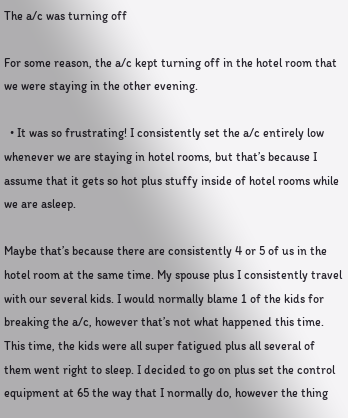The a/c was turning off

For some reason, the a/c kept turning off in the hotel room that we were staying in the other evening.

  • It was so frustrating! I consistently set the a/c entirely low whenever we are staying in hotel rooms, but that’s because I assume that it gets so hot plus stuffy inside of hotel rooms while we are asleep.

Maybe that’s because there are consistently 4 or 5 of us in the hotel room at the same time. My spouse plus I consistently travel with our several kids. I would normally blame 1 of the kids for breaking the a/c, however that’s not what happened this time. This time, the kids were all super fatigued plus all several of them went right to sleep. I decided to go on plus set the control equipment at 65 the way that I normally do, however the thing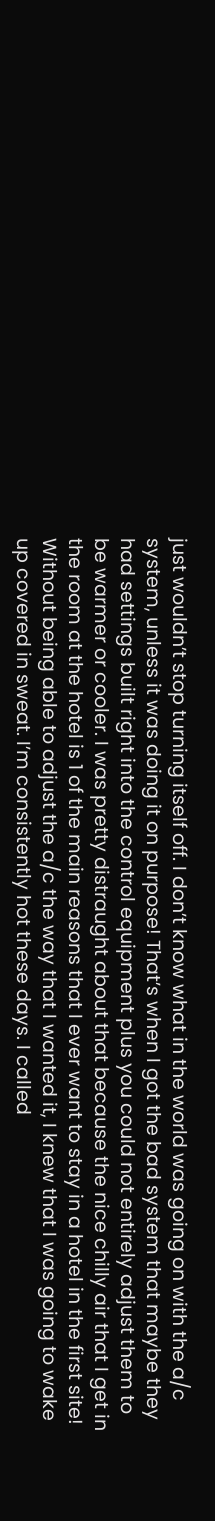just wouldn’t stop turning itself off. I don’t know what in the world was going on with the a/c system, unless it was doing it on purpose! That’s when I got the bad system that maybe they had settings built right into the control equipment plus you could not entirely adjust them to be warmer or cooler. I was pretty distraught about that because the nice chilly air that I get in the room at the hotel is 1 of the main reasons that I ever want to stay in a hotel in the first site! Without being able to adjust the a/c the way that I wanted it, I knew that I was going to wake up covered in sweat. I’m consistently hot these days. I called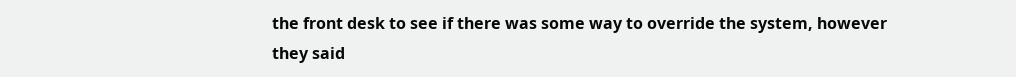the front desk to see if there was some way to override the system, however they said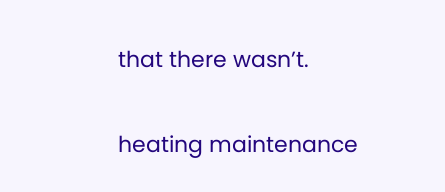that there wasn’t.

heating maintenance